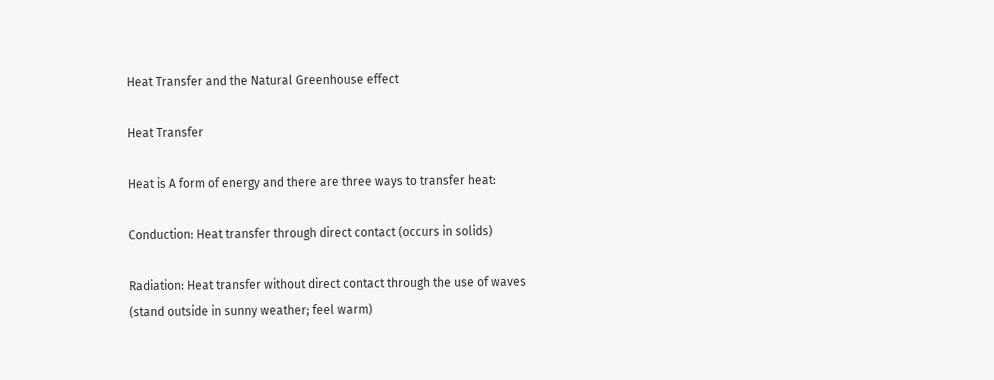Heat Transfer and the Natural Greenhouse effect

Heat Transfer

Heat is A form of energy and there are three ways to transfer heat:

Conduction: Heat transfer through direct contact (occurs in solids)

Radiation: Heat transfer without direct contact through the use of waves (stand outside in sunny weather; feel warm)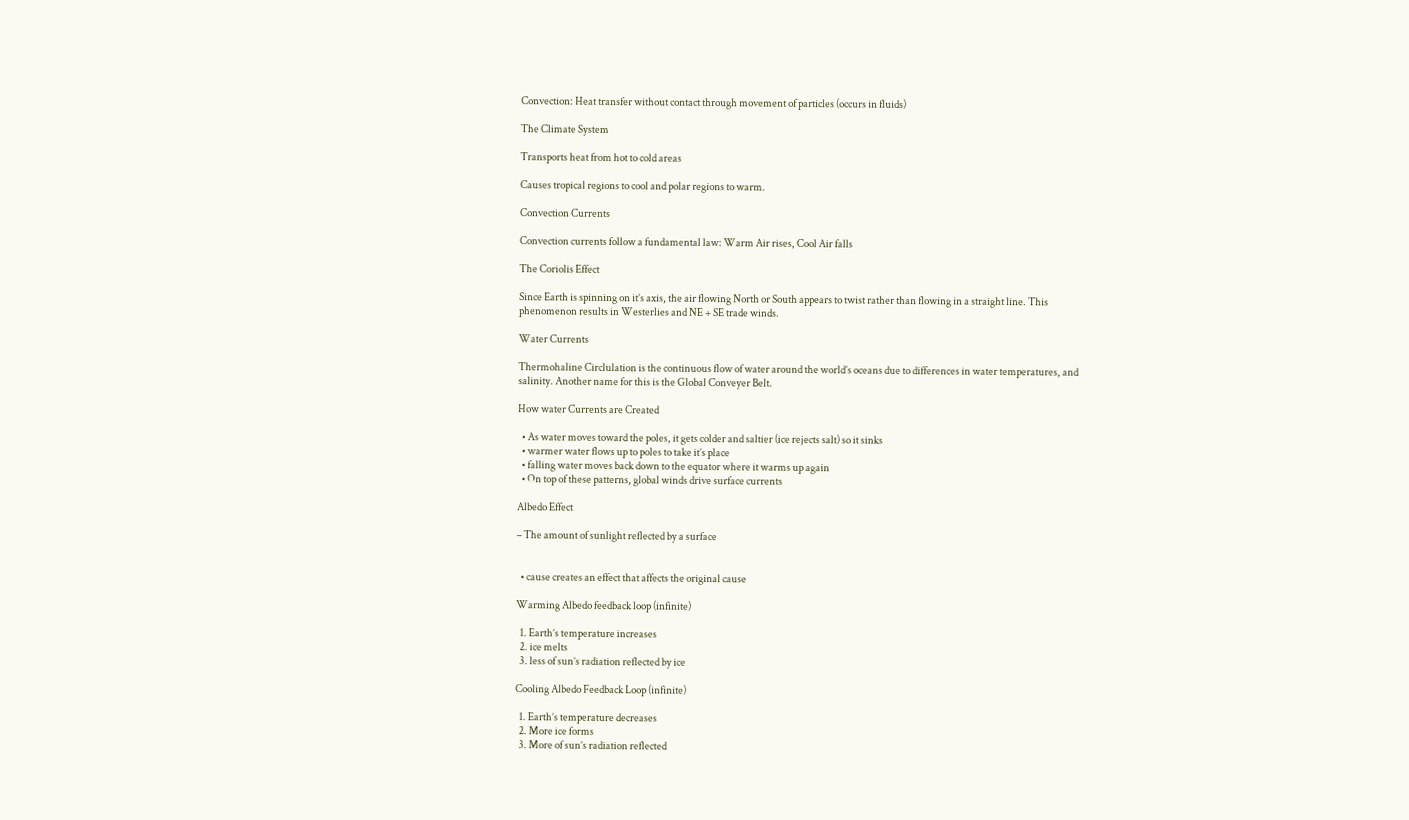Convection: Heat transfer without contact through movement of particles (occurs in fluids)

The Climate System

Transports heat from hot to cold areas

Causes tropical regions to cool and polar regions to warm.

Convection Currents

Convection currents follow a fundamental law: Warm Air rises, Cool Air falls

The Coriolis Effect

Since Earth is spinning on it’s axis, the air flowing North or South appears to twist rather than flowing in a straight line. This phenomenon results in Westerlies and NE + SE trade winds.

Water Currents

Thermohaline Circlulation is the continuous flow of water around the world’s oceans due to differences in water temperatures, and salinity. Another name for this is the Global Conveyer Belt.

How water Currents are Created

  • As water moves toward the poles, it gets colder and saltier (ice rejects salt) so it sinks
  • warmer water flows up to poles to take it’s place
  • falling water moves back down to the equator where it warms up again
  • On top of these patterns, global winds drive surface currents

Albedo Effect

– The amount of sunlight reflected by a surface


  • cause creates an effect that affects the original cause

Warming Albedo feedback loop (infinite)

  1. Earth’s temperature increases
  2. ice melts
  3. less of sun’s radiation reflected by ice

Cooling Albedo Feedback Loop (infinite)

  1. Earth’s temperature decreases
  2. More ice forms
  3. More of sun’s radiation reflected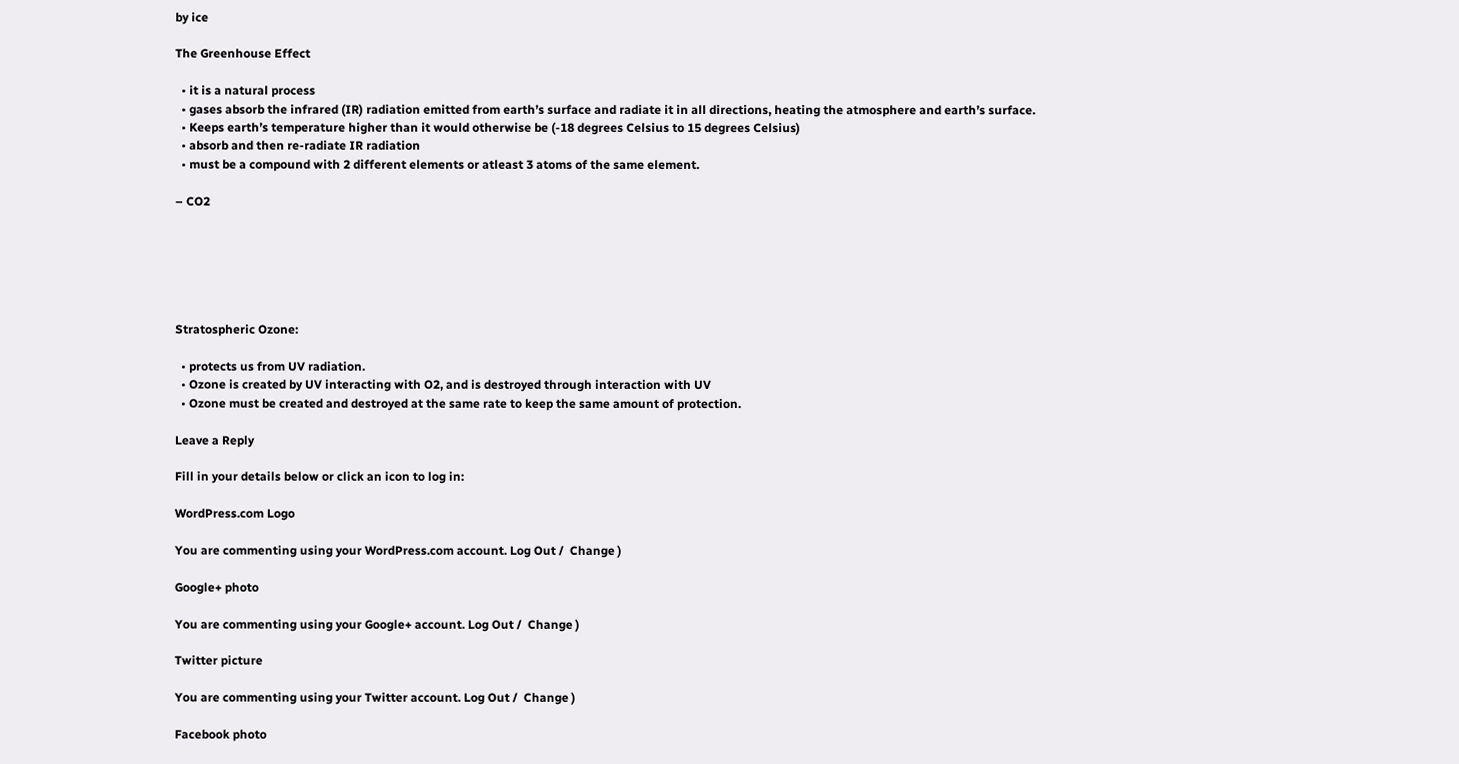by ice

The Greenhouse Effect

  • it is a natural process
  • gases absorb the infrared (IR) radiation emitted from earth’s surface and radiate it in all directions, heating the atmosphere and earth’s surface.
  • Keeps earth’s temperature higher than it would otherwise be (-18 degrees Celsius to 15 degrees Celsius)
  • absorb and then re-radiate IR radiation
  • must be a compound with 2 different elements or atleast 3 atoms of the same element.

– CO2






Stratospheric Ozone:

  • protects us from UV radiation.
  • Ozone is created by UV interacting with O2, and is destroyed through interaction with UV
  • Ozone must be created and destroyed at the same rate to keep the same amount of protection.

Leave a Reply

Fill in your details below or click an icon to log in:

WordPress.com Logo

You are commenting using your WordPress.com account. Log Out /  Change )

Google+ photo

You are commenting using your Google+ account. Log Out /  Change )

Twitter picture

You are commenting using your Twitter account. Log Out /  Change )

Facebook photo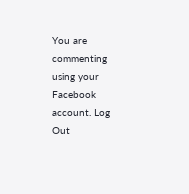You are commenting using your Facebook account. Log Out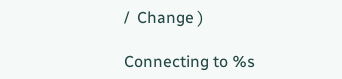/  Change )

Connecting to %s